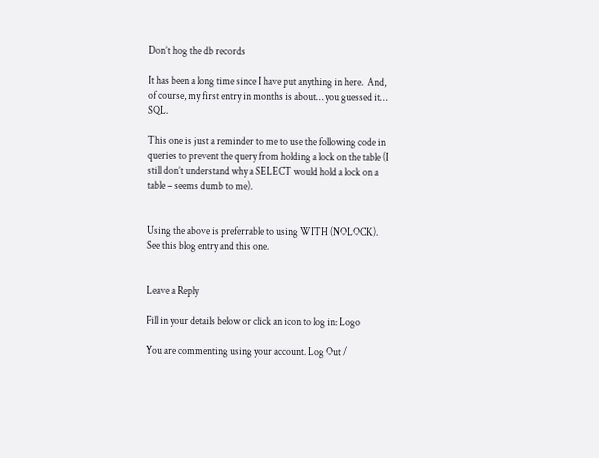Don’t hog the db records

It has been a long time since I have put anything in here.  And, of course, my first entry in months is about… you guessed it… SQL.

This one is just a reminder to me to use the following code in queries to prevent the query from holding a lock on the table (I still don’t understand why a SELECT would hold a lock on a table – seems dumb to me).


Using the above is preferrable to using WITH (NOLOCK). See this blog entry and this one.


Leave a Reply

Fill in your details below or click an icon to log in: Logo

You are commenting using your account. Log Out /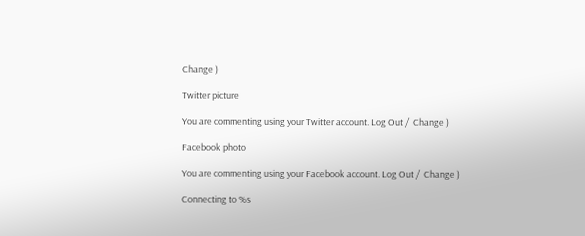Change )

Twitter picture

You are commenting using your Twitter account. Log Out /  Change )

Facebook photo

You are commenting using your Facebook account. Log Out /  Change )

Connecting to %s